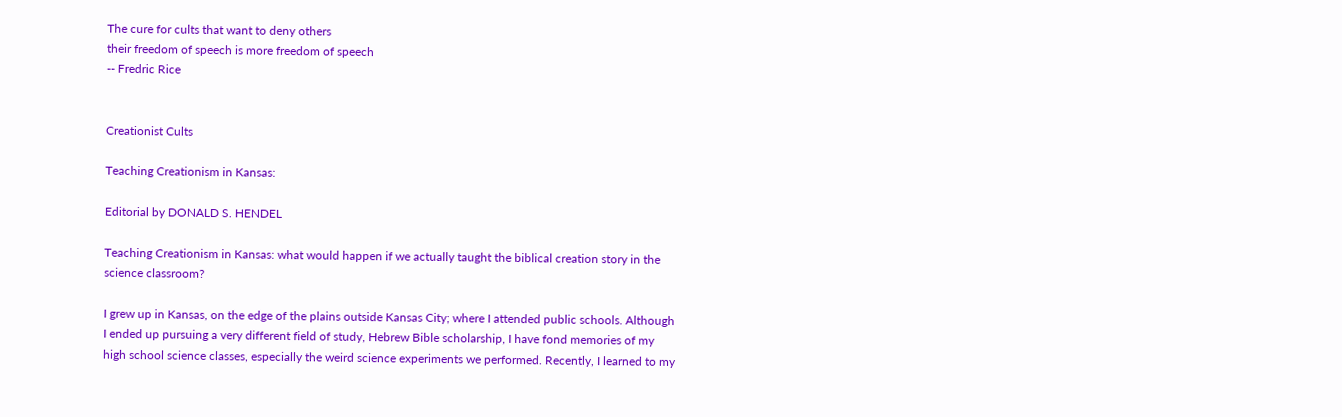The cure for cults that want to deny others
their freedom of speech is more freedom of speech
-- Fredric Rice


Creationist Cults

Teaching Creationism in Kansas:

Editorial by DONALD S. HENDEL

Teaching Creationism in Kansas: what would happen if we actually taught the biblical creation story in the science classroom?

I grew up in Kansas, on the edge of the plains outside Kansas City; where I attended public schools. Although I ended up pursuing a very different field of study, Hebrew Bible scholarship, I have fond memories of my high school science classes, especially the weird science experiments we performed. Recently, I learned to my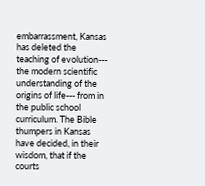embarrassment, Kansas has deleted the teaching of evolution--- the modern scientific understanding of the origins of life--- from in the public school curriculum. The Bible thumpers in Kansas have decided, in their wisdom, that if the courts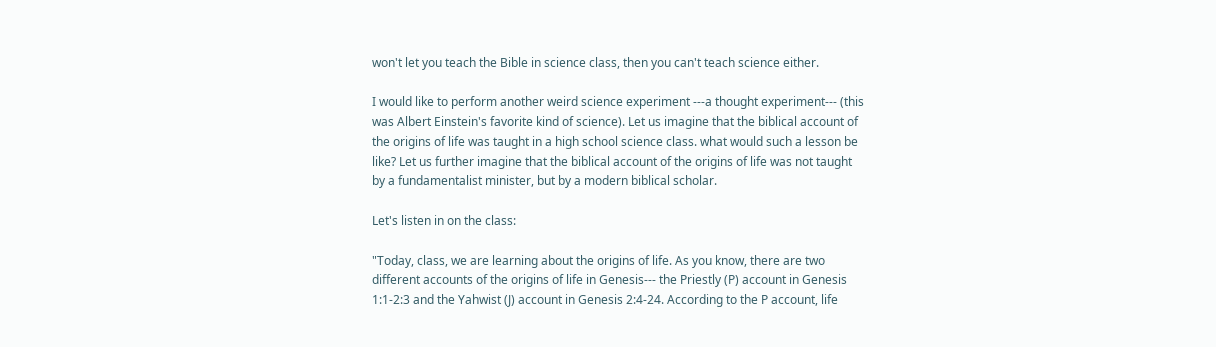won't let you teach the Bible in science class, then you can't teach science either.

I would like to perform another weird science experiment ---a thought experiment--- (this was Albert Einstein's favorite kind of science). Let us imagine that the biblical account of the origins of life was taught in a high school science class. what would such a lesson be like? Let us further imagine that the biblical account of the origins of life was not taught by a fundamentalist minister, but by a modern biblical scholar.

Let's listen in on the class:

"Today, class, we are learning about the origins of life. As you know, there are two different accounts of the origins of life in Genesis--- the Priestly (P) account in Genesis 1:1-2:3 and the Yahwist (J) account in Genesis 2:4-24. According to the P account, life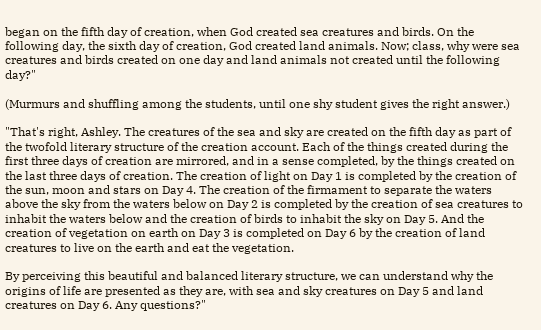began on the fifth day of creation, when God created sea creatures and birds. On the following day, the sixth day of creation, God created land animals. Now; class, why were sea creatures and birds created on one day and land animals not created until the following day?"

(Murmurs and shuffling among the students, until one shy student gives the right answer.)

"That's right, Ashley. The creatures of the sea and sky are created on the fifth day as part of the twofold literary structure of the creation account. Each of the things created during the first three days of creation are mirrored, and in a sense completed, by the things created on the last three days of creation. The creation of light on Day 1 is completed by the creation of the sun, moon and stars on Day 4. The creation of the firmament to separate the waters above the sky from the waters below on Day 2 is completed by the creation of sea creatures to inhabit the waters below and the creation of birds to inhabit the sky on Day 5. And the creation of vegetation on earth on Day 3 is completed on Day 6 by the creation of land creatures to live on the earth and eat the vegetation.

By perceiving this beautiful and balanced literary structure, we can understand why the origins of life are presented as they are, with sea and sky creatures on Day 5 and land creatures on Day 6. Any questions?"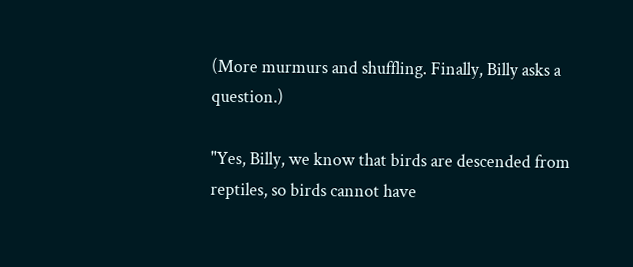(More murmurs and shuffling. Finally, Billy asks a question.)

"Yes, Billy, we know that birds are descended from reptiles, so birds cannot have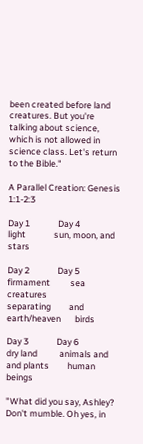been created before land creatures. But you're talking about science, which is not allowed in science class. Let's return to the Bible."

A Parallel Creation: Genesis 1:1-2:3

Day 1              Day 4
light              sun, moon, and stars

Day 2              Day 5
firmament          sea creatures
separating         and
earth/heaven       birds

Day 3              Day 6
dry land           animals and
and plants         human beings

"What did you say, Ashley? Don't mumble. Oh yes, in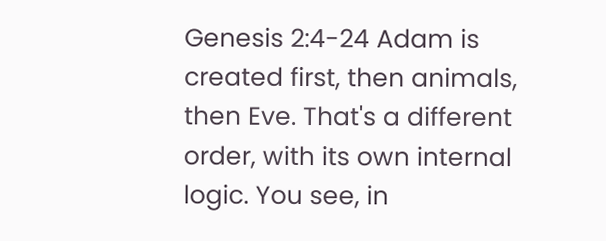Genesis 2:4-24 Adam is created first, then animals, then Eve. That's a different order, with its own internal logic. You see, in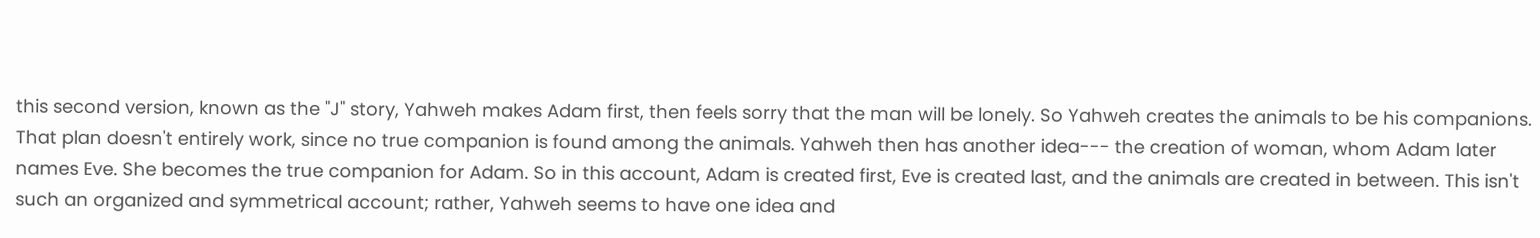this second version, known as the "J" story, Yahweh makes Adam first, then feels sorry that the man will be lonely. So Yahweh creates the animals to be his companions. That plan doesn't entirely work, since no true companion is found among the animals. Yahweh then has another idea--- the creation of woman, whom Adam later names Eve. She becomes the true companion for Adam. So in this account, Adam is created first, Eve is created last, and the animals are created in between. This isn't such an organized and symmetrical account; rather, Yahweh seems to have one idea and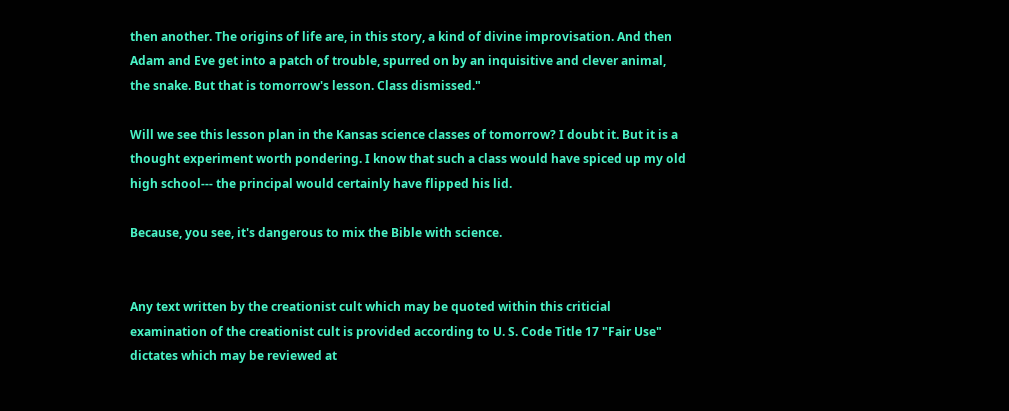then another. The origins of life are, in this story, a kind of divine improvisation. And then Adam and Eve get into a patch of trouble, spurred on by an inquisitive and clever animal, the snake. But that is tomorrow's lesson. Class dismissed."

Will we see this lesson plan in the Kansas science classes of tomorrow? I doubt it. But it is a thought experiment worth pondering. I know that such a class would have spiced up my old high school--- the principal would certainly have flipped his lid.

Because, you see, it's dangerous to mix the Bible with science.


Any text written by the creationist cult which may be quoted within this criticial examination of the creationist cult is provided according to U. S. Code Title 17 "Fair Use" dictates which may be reviewed at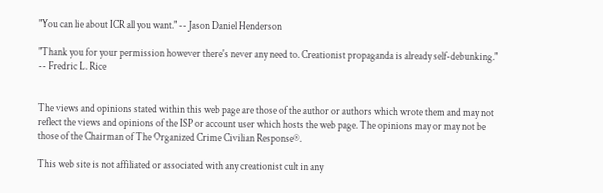"You can lie about ICR all you want." -- Jason Daniel Henderson

"Thank you for your permission however there's never any need to. Creationist propaganda is already self-debunking." -- Fredric L. Rice


The views and opinions stated within this web page are those of the author or authors which wrote them and may not reflect the views and opinions of the ISP or account user which hosts the web page. The opinions may or may not be those of the Chairman of The Organized Crime Civilian Response®.

This web site is not affiliated or associated with any creationist cult in any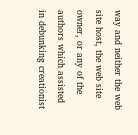way and neither the web site host, the web site owner, or any of the authors which assisted in debunking creationist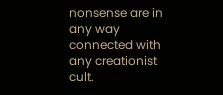nonsense are in any way connected with any creationist cult.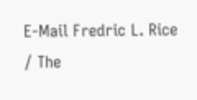E-Mail Fredric L. Rice / The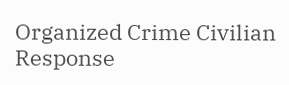Organized Crime Civilian Response